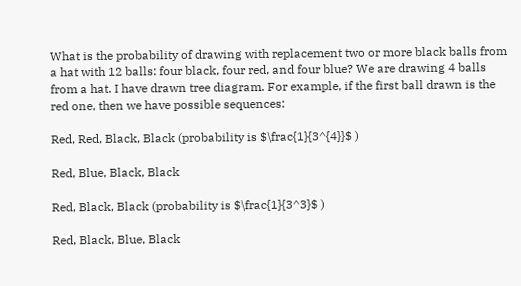What is the probability of drawing with replacement two or more black balls from a hat with 12 balls: four black, four red, and four blue? We are drawing 4 balls from a hat. I have drawn tree diagram. For example, if the first ball drawn is the red one, then we have possible sequences:

Red, Red, Black, Black (probability is $\frac{1}{3^{4}}$ )

Red, Blue, Black, Black

Red, Black, Black (probability is $\frac{1}{3^3}$ )

Red, Black, Blue, Black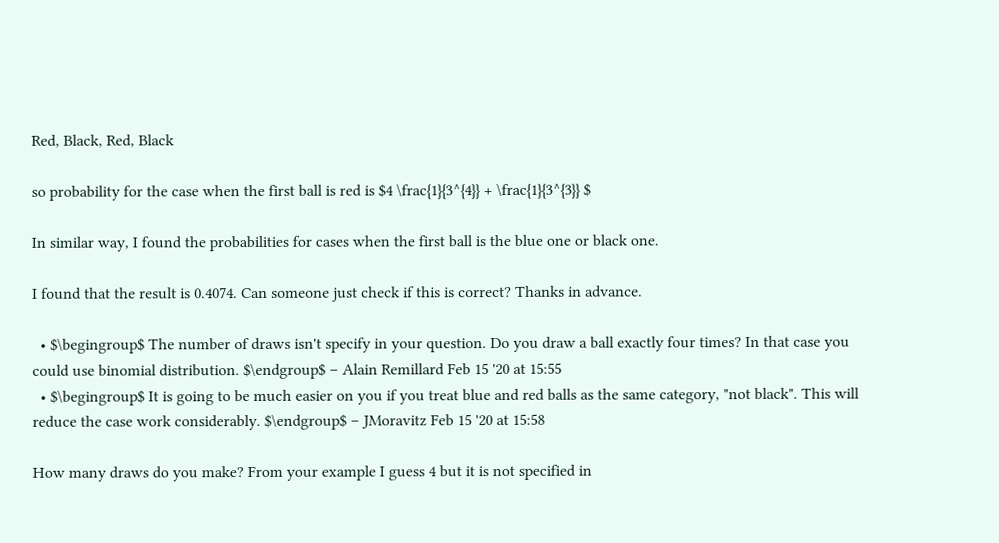Red, Black, Red, Black

so probability for the case when the first ball is red is $4 \frac{1}{3^{4}} + \frac{1}{3^{3}} $

In similar way, I found the probabilities for cases when the first ball is the blue one or black one.

I found that the result is 0.4074. Can someone just check if this is correct? Thanks in advance.

  • $\begingroup$ The number of draws isn't specify in your question. Do you draw a ball exactly four times? In that case you could use binomial distribution. $\endgroup$ – Alain Remillard Feb 15 '20 at 15:55
  • $\begingroup$ It is going to be much easier on you if you treat blue and red balls as the same category, "not black". This will reduce the case work considerably. $\endgroup$ – JMoravitz Feb 15 '20 at 15:58

How many draws do you make? From your example I guess 4 but it is not specified in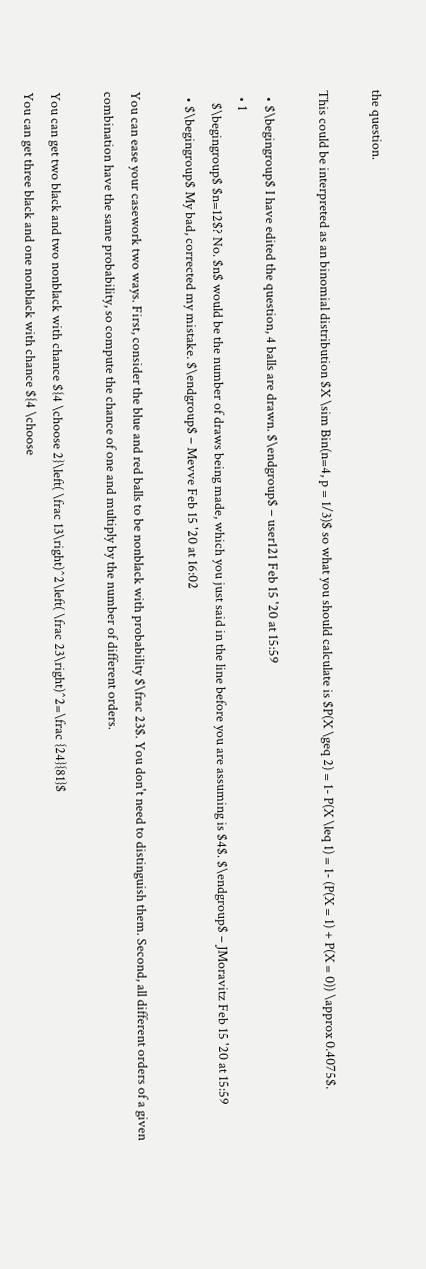the question.

This could be interpreted as an binomial distribution $X \sim Bin(n=4, p = 1/3)$ so what you should calculate is $P(X \geq 2) = 1- P(X \leq 1) = 1- (P(X = 1) + P(X = 0)) \approx 0.4075$.

  • $\begingroup$ I have edited the question, 4 balls are drawn. $\endgroup$ – user121 Feb 15 '20 at 15:59
  • 1
    $\begingroup$ $n=12$? No. $n$ would be the number of draws being made, which you just said in the line before you are assuming is $4$. $\endgroup$ – JMoravitz Feb 15 '20 at 15:59
  • $\begingroup$ My bad, corrected my mistake. $\endgroup$ – Mevve Feb 15 '20 at 16:02

You can ease your casework two ways. First, consider the blue and red balls to be nonblack with probability $\frac 23$. You don't need to distinguish them. Second, all different orders of a given combination have the same probability, so compute the chance of one and multiply by the number of different orders.

You can get two black and two nonblack with chance ${4 \choose 2}\left( \frac 13\right)^2\left( \frac 23\right)^2=\frac {24}{81}$
You can get three black and one nonblack with chance ${4 \choose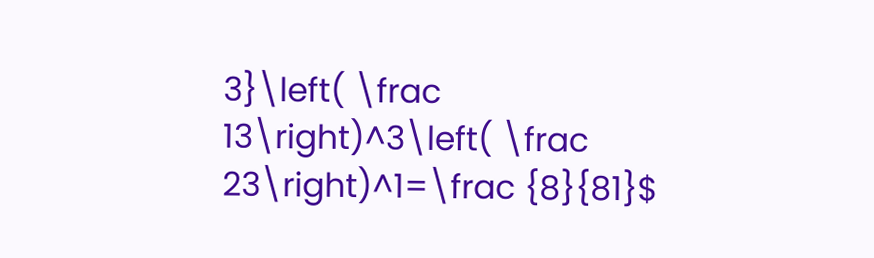3}\left( \frac 13\right)^3\left( \frac 23\right)^1=\frac {8}{81}$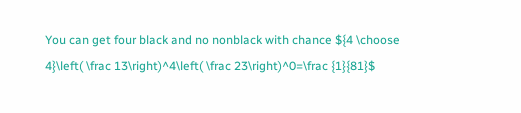You can get four black and no nonblack with chance ${4 \choose 4}\left( \frac 13\right)^4\left( \frac 23\right)^0=\frac {1}{81}$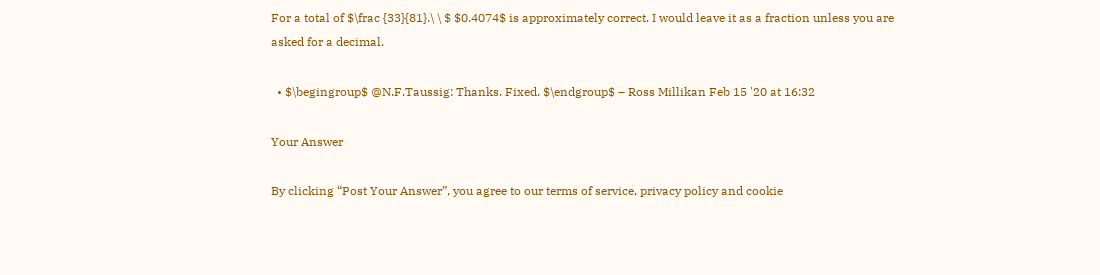For a total of $\frac {33}{81}.\ \ $ $0.4074$ is approximately correct. I would leave it as a fraction unless you are asked for a decimal.

  • $\begingroup$ @N.F.Taussig: Thanks. Fixed. $\endgroup$ – Ross Millikan Feb 15 '20 at 16:32

Your Answer

By clicking “Post Your Answer”, you agree to our terms of service, privacy policy and cookie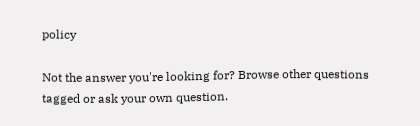policy

Not the answer you're looking for? Browse other questions tagged or ask your own question.